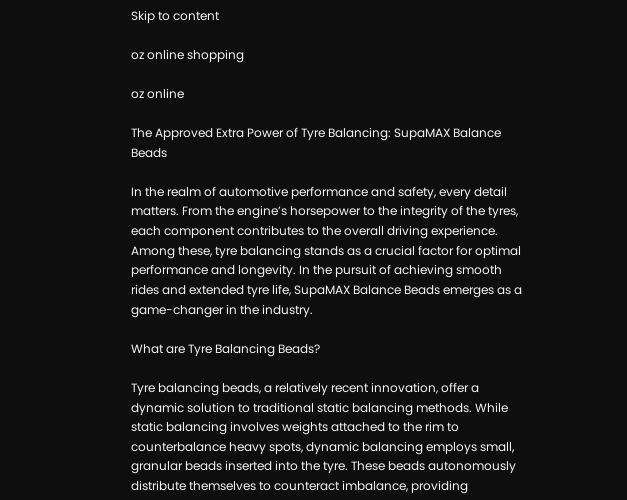Skip to content

oz online shopping

oz online

The Approved Extra Power of Tyre Balancing: SupaMAX Balance Beads

In the realm of automotive performance and safety, every detail matters. From the engine’s horsepower to the integrity of the tyres, each component contributes to the overall driving experience. Among these, tyre balancing stands as a crucial factor for optimal performance and longevity. In the pursuit of achieving smooth rides and extended tyre life, SupaMAX Balance Beads emerges as a game-changer in the industry.

What are Tyre Balancing Beads?

Tyre balancing beads, a relatively recent innovation, offer a dynamic solution to traditional static balancing methods. While static balancing involves weights attached to the rim to counterbalance heavy spots, dynamic balancing employs small, granular beads inserted into the tyre. These beads autonomously distribute themselves to counteract imbalance, providing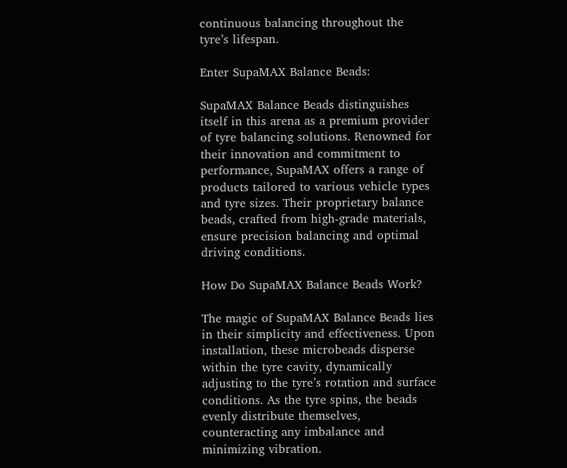continuous balancing throughout the tyre’s lifespan.

Enter SupaMAX Balance Beads:

SupaMAX Balance Beads distinguishes itself in this arena as a premium provider of tyre balancing solutions. Renowned for their innovation and commitment to performance, SupaMAX offers a range of products tailored to various vehicle types and tyre sizes. Their proprietary balance beads, crafted from high-grade materials, ensure precision balancing and optimal driving conditions.

How Do SupaMAX Balance Beads Work?

The magic of SupaMAX Balance Beads lies in their simplicity and effectiveness. Upon installation, these microbeads disperse within the tyre cavity, dynamically adjusting to the tyre’s rotation and surface conditions. As the tyre spins, the beads evenly distribute themselves, counteracting any imbalance and minimizing vibration.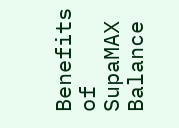Benefits of SupaMAX Balance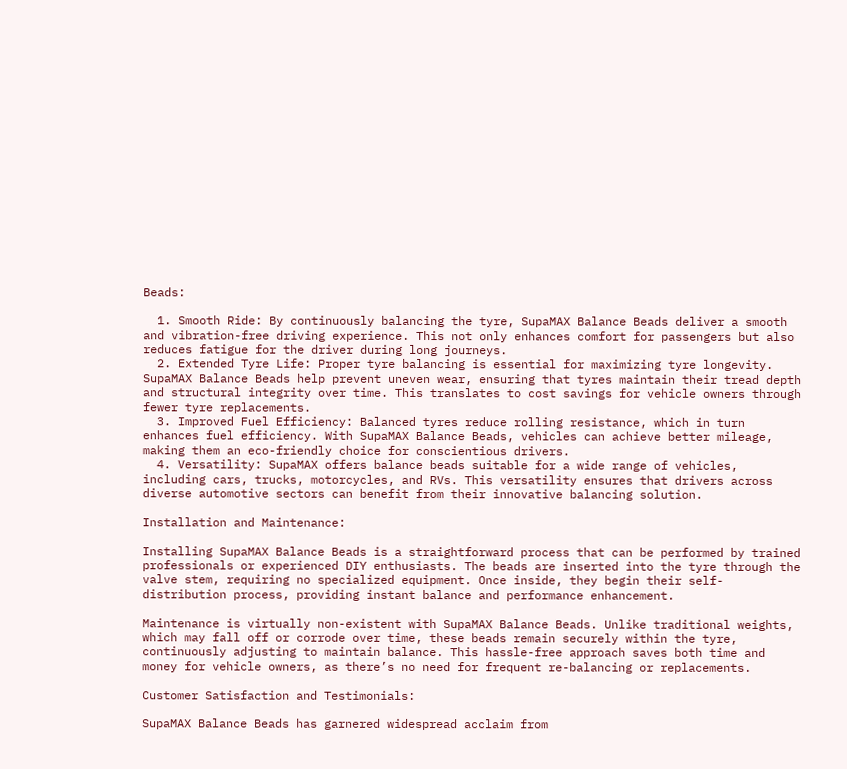Beads:

  1. Smooth Ride: By continuously balancing the tyre, SupaMAX Balance Beads deliver a smooth and vibration-free driving experience. This not only enhances comfort for passengers but also reduces fatigue for the driver during long journeys.
  2. Extended Tyre Life: Proper tyre balancing is essential for maximizing tyre longevity. SupaMAX Balance Beads help prevent uneven wear, ensuring that tyres maintain their tread depth and structural integrity over time. This translates to cost savings for vehicle owners through fewer tyre replacements.
  3. Improved Fuel Efficiency: Balanced tyres reduce rolling resistance, which in turn enhances fuel efficiency. With SupaMAX Balance Beads, vehicles can achieve better mileage, making them an eco-friendly choice for conscientious drivers.
  4. Versatility: SupaMAX offers balance beads suitable for a wide range of vehicles, including cars, trucks, motorcycles, and RVs. This versatility ensures that drivers across diverse automotive sectors can benefit from their innovative balancing solution.

Installation and Maintenance:

Installing SupaMAX Balance Beads is a straightforward process that can be performed by trained professionals or experienced DIY enthusiasts. The beads are inserted into the tyre through the valve stem, requiring no specialized equipment. Once inside, they begin their self-distribution process, providing instant balance and performance enhancement.

Maintenance is virtually non-existent with SupaMAX Balance Beads. Unlike traditional weights, which may fall off or corrode over time, these beads remain securely within the tyre, continuously adjusting to maintain balance. This hassle-free approach saves both time and money for vehicle owners, as there’s no need for frequent re-balancing or replacements.

Customer Satisfaction and Testimonials:

SupaMAX Balance Beads has garnered widespread acclaim from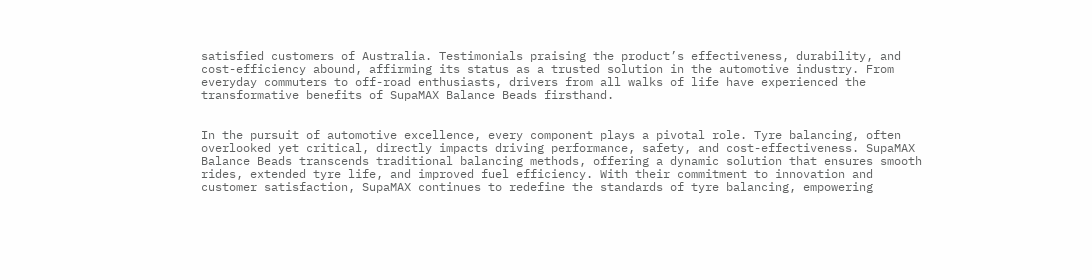satisfied customers of Australia. Testimonials praising the product’s effectiveness, durability, and cost-efficiency abound, affirming its status as a trusted solution in the automotive industry. From everyday commuters to off-road enthusiasts, drivers from all walks of life have experienced the transformative benefits of SupaMAX Balance Beads firsthand.


In the pursuit of automotive excellence, every component plays a pivotal role. Tyre balancing, often overlooked yet critical, directly impacts driving performance, safety, and cost-effectiveness. SupaMAX Balance Beads transcends traditional balancing methods, offering a dynamic solution that ensures smooth rides, extended tyre life, and improved fuel efficiency. With their commitment to innovation and customer satisfaction, SupaMAX continues to redefine the standards of tyre balancing, empowering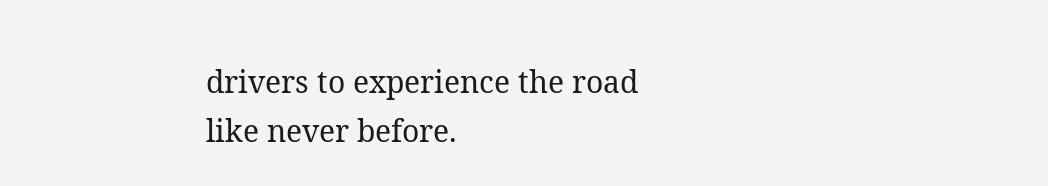drivers to experience the road like never before.